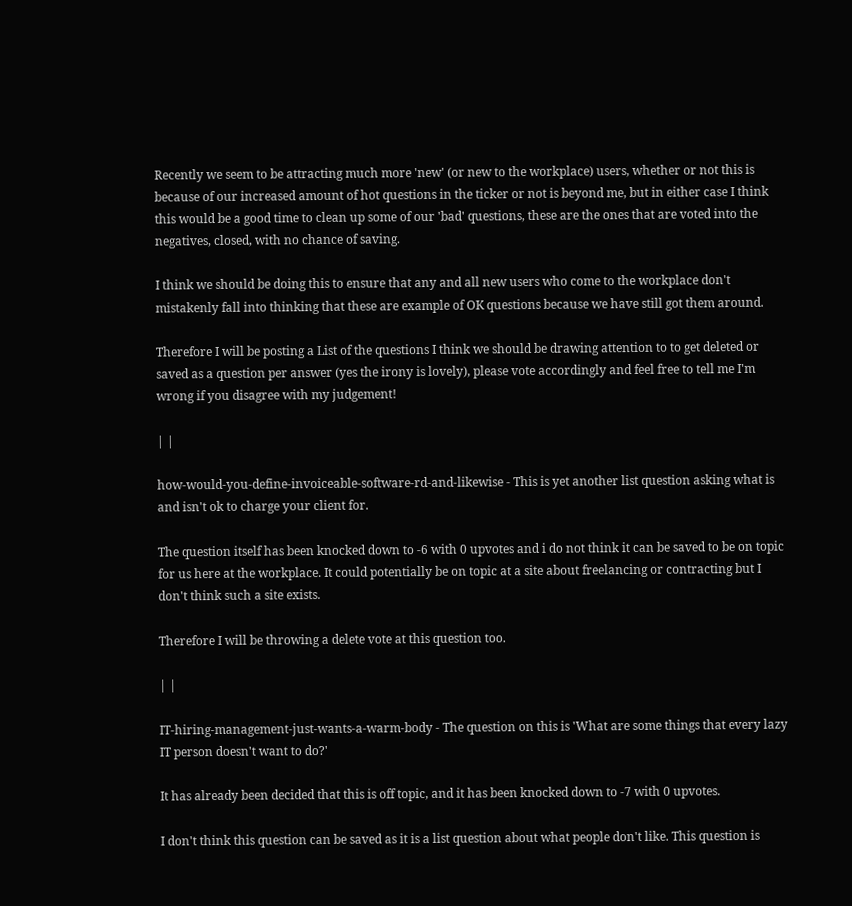Recently we seem to be attracting much more 'new' (or new to the workplace) users, whether or not this is because of our increased amount of hot questions in the ticker or not is beyond me, but in either case I think this would be a good time to clean up some of our 'bad' questions, these are the ones that are voted into the negatives, closed, with no chance of saving.

I think we should be doing this to ensure that any and all new users who come to the workplace don't mistakenly fall into thinking that these are example of OK questions because we have still got them around.

Therefore I will be posting a List of the questions I think we should be drawing attention to to get deleted or saved as a question per answer (yes the irony is lovely), please vote accordingly and feel free to tell me I'm wrong if you disagree with my judgement!

| |

how-would-you-define-invoiceable-software-rd-and-likewise - This is yet another list question asking what is and isn't ok to charge your client for.

The question itself has been knocked down to -6 with 0 upvotes and i do not think it can be saved to be on topic for us here at the workplace. It could potentially be on topic at a site about freelancing or contracting but I don't think such a site exists.

Therefore I will be throwing a delete vote at this question too.

| |

IT-hiring-management-just-wants-a-warm-body - The question on this is 'What are some things that every lazy IT person doesn't want to do?'

It has already been decided that this is off topic, and it has been knocked down to -7 with 0 upvotes.

I don't think this question can be saved as it is a list question about what people don't like. This question is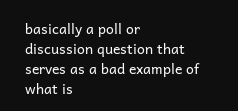basically a poll or discussion question that serves as a bad example of what is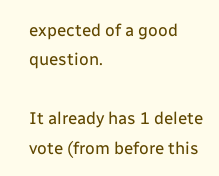expected of a good question.

It already has 1 delete vote (from before this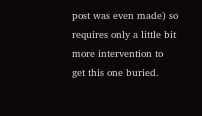post was even made) so requires only a little bit more intervention to get this one buried.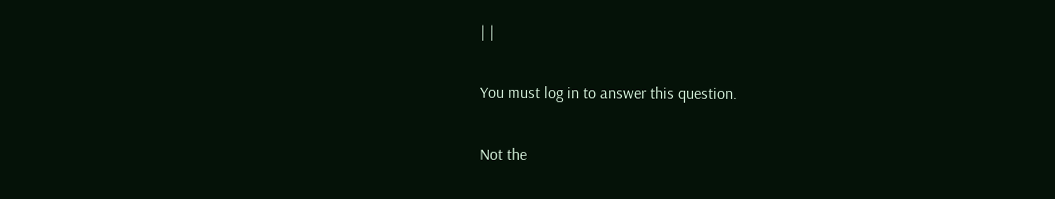| |

You must log in to answer this question.

Not the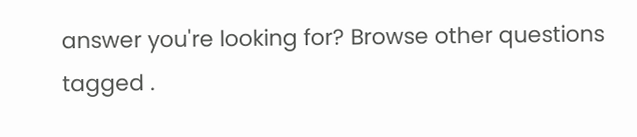answer you're looking for? Browse other questions tagged .